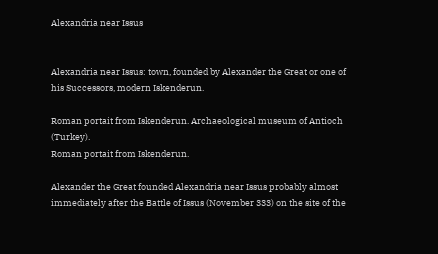Alexandria near Issus


Alexandria near Issus: town, founded by Alexander the Great or one of his Successors, modern Iskenderun.

Roman portait from Iskenderun. Archaeological museum of Antioch (Turkey).
Roman portait from Iskenderun.

Alexander the Great founded Alexandria near Issus probably almost immediately after the Battle of Issus (November 333) on the site of the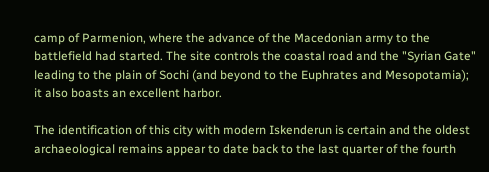camp of Parmenion, where the advance of the Macedonian army to the battlefield had started. The site controls the coastal road and the "Syrian Gate" leading to the plain of Sochi (and beyond to the Euphrates and Mesopotamia); it also boasts an excellent harbor.

The identification of this city with modern Iskenderun is certain and the oldest archaeological remains appear to date back to the last quarter of the fourth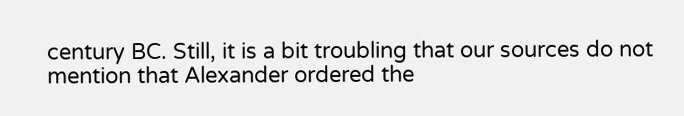century BC. Still, it is a bit troubling that our sources do not mention that Alexander ordered the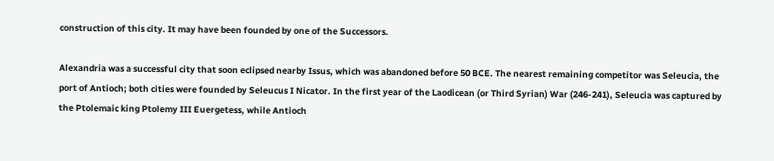construction of this city. It may have been founded by one of the Successors.

Alexandria was a successful city that soon eclipsed nearby Issus, which was abandoned before 50 BCE. The nearest remaining competitor was Seleucia, the port of Antioch; both cities were founded by Seleucus I Nicator. In the first year of the Laodicean (or Third Syrian) War (246-241), Seleucia was captured by the Ptolemaic king Ptolemy III Euergetess, while Antioch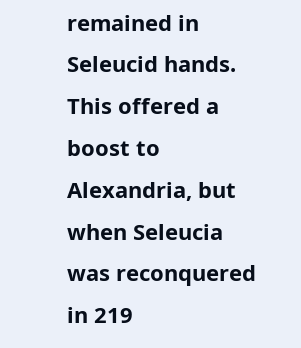remained in Seleucid hands. This offered a boost to Alexandria, but when Seleucia was reconquered in 219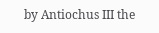by Antiochus III the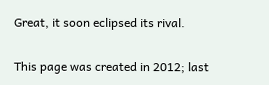Great, it soon eclipsed its rival.

This page was created in 2012; last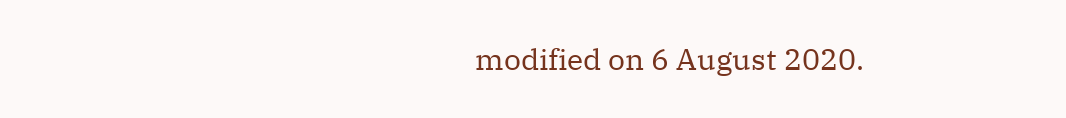modified on 6 August 2020.